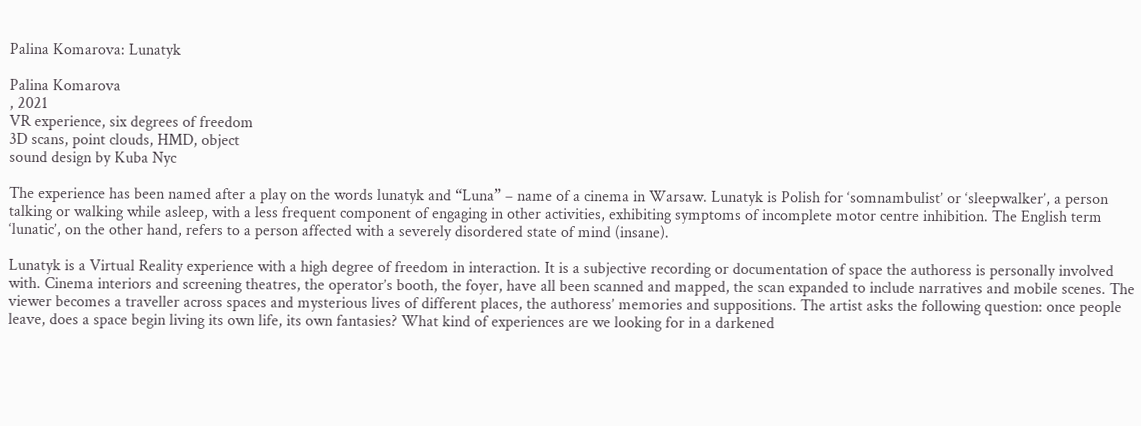Palina Komarova: Lunatyk

Palina Komarova
, 2021
VR experience, six degrees of freedom
3D scans, point clouds, HMD, object
sound design by Kuba Nyc

The experience has been named after a play on the words lunatyk and “Luna” – name of a cinema in Warsaw. Lunatyk is Polish for ‘somnambulist’ or ‘sleepwalker’, a person talking or walking while asleep, with a less frequent component of engaging in other activities, exhibiting symptoms of incomplete motor centre inhibition. The English term ‘lunatic’, on the other hand, refers to a person affected with a severely disordered state of mind (insane).

Lunatyk is a Virtual Reality experience with a high degree of freedom in interaction. It is a subjective recording or documentation of space the authoress is personally involved with. Cinema interiors and screening theatres, the operator’s booth, the foyer, have all been scanned and mapped, the scan expanded to include narratives and mobile scenes. The viewer becomes a traveller across spaces and mysterious lives of different places, the authoress’ memories and suppositions. The artist asks the following question: once people leave, does a space begin living its own life, its own fantasies? What kind of experiences are we looking for in a darkened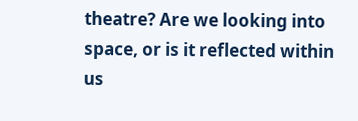theatre? Are we looking into space, or is it reflected within us